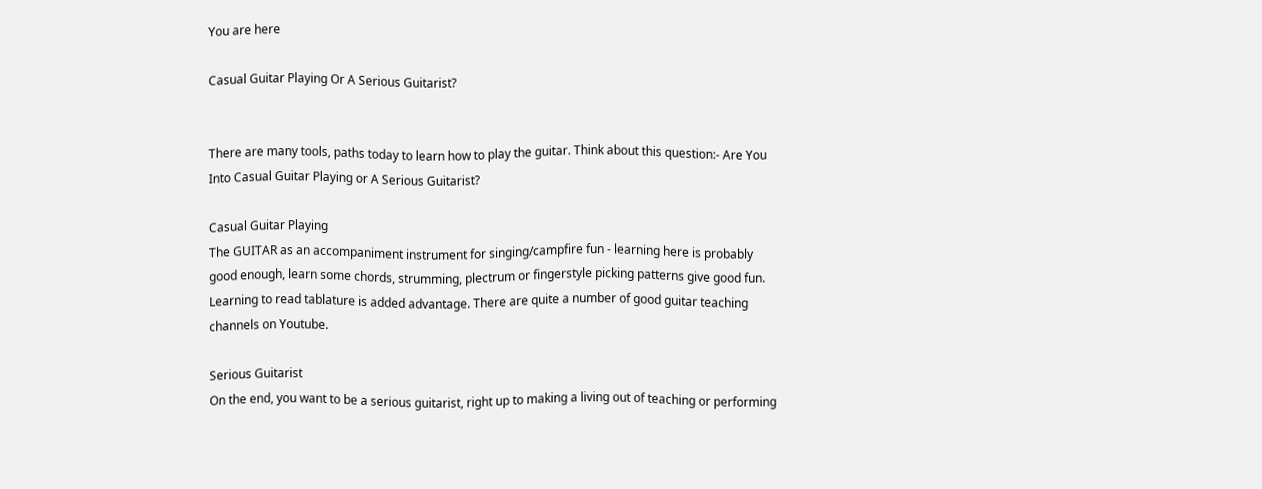You are here

Casual Guitar Playing Or A Serious Guitarist?


There are many tools, paths today to learn how to play the guitar. Think about this question:- Are You Into Casual Guitar Playing or A Serious Guitarist?

Casual Guitar Playing
The GUITAR as an accompaniment instrument for singing/campfire fun - learning here is probably good enough, learn some chords, strumming, plectrum or fingerstyle picking patterns give good fun. Learning to read tablature is added advantage. There are quite a number of good guitar teaching channels on Youtube.

Serious Guitarist
On the end, you want to be a serious guitarist, right up to making a living out of teaching or performing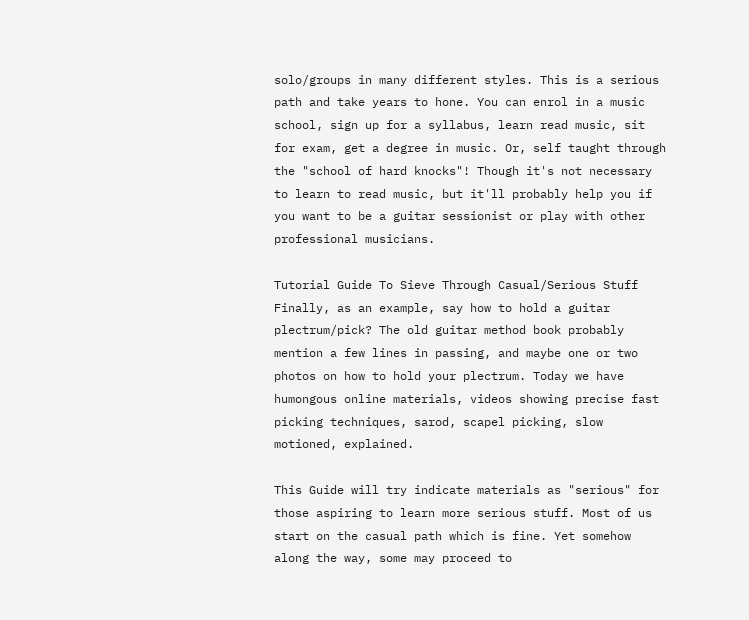solo/groups in many different styles. This is a serious path and take years to hone. You can enrol in a music school, sign up for a syllabus, learn read music, sit for exam, get a degree in music. Or, self taught through the "school of hard knocks"! Though it's not necessary to learn to read music, but it'll probably help you if you want to be a guitar sessionist or play with other professional musicians.

Tutorial Guide To Sieve Through Casual/Serious Stuff
Finally, as an example, say how to hold a guitar plectrum/pick? The old guitar method book probably mention a few lines in passing, and maybe one or two photos on how to hold your plectrum. Today we have humongous online materials, videos showing precise fast picking techniques, sarod, scapel picking, slow motioned, explained.

This Guide will try indicate materials as "serious" for those aspiring to learn more serious stuff. Most of us start on the casual path which is fine. Yet somehow along the way, some may proceed to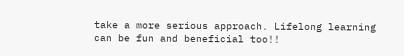take a more serious approach. Lifelong learning can be fun and beneficial too!!